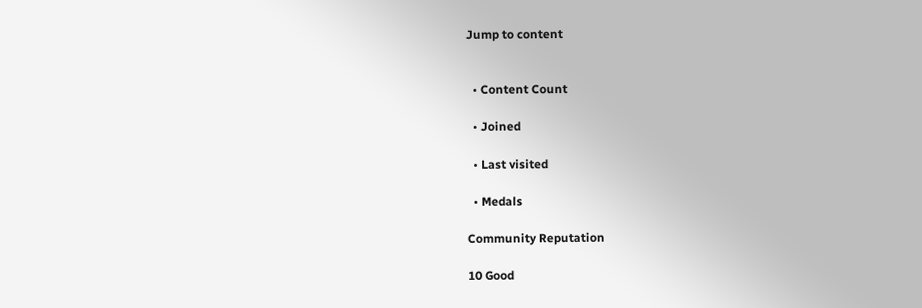Jump to content


  • Content Count

  • Joined

  • Last visited

  • Medals

Community Reputation

10 Good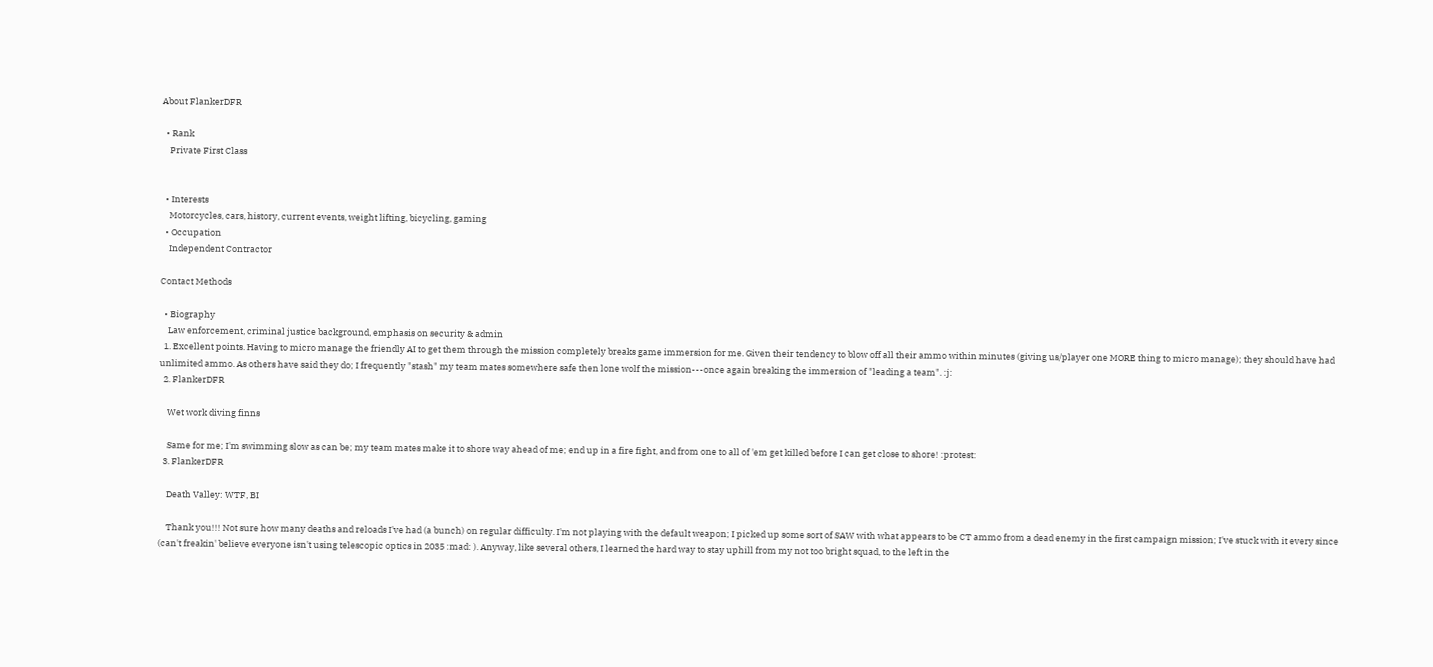About FlankerDFR

  • Rank
    Private First Class


  • Interests
    Motorcycles, cars, history, current events, weight lifting, bicycling, gaming
  • Occupation
    Independent Contractor

Contact Methods

  • Biography
    Law enforcement, criminal justice background, emphasis on security & admin
  1. Excellent points. Having to micro manage the friendly AI to get them through the mission completely breaks game immersion for me. Given their tendency to blow off all their ammo within minutes (giving us/player one MORE thing to micro manage); they should have had unlimited ammo. As others have said they do; I frequently "stash" my team mates somewhere safe then lone wolf the mission---once again breaking the immersion of "leading a team". :j:
  2. FlankerDFR

    Wet work diving finns

    Same for me; I'm swimming slow as can be; my team mates make it to shore way ahead of me; end up in a fire fight, and from one to all of 'em get killed before I can get close to shore! :protest:
  3. FlankerDFR

    Death Valley: WTF, BI

    Thank you!!! Not sure how many deaths and reloads I've had (a bunch) on regular difficulty. I'm not playing with the default weapon; I picked up some sort of SAW with what appears to be CT ammo from a dead enemy in the first campaign mission; I've stuck with it every since (can't freakin' believe everyone isn't using telescopic optics in 2035 :mad: ). Anyway, like several others, I learned the hard way to stay uphill from my not too bright squad, to the left in the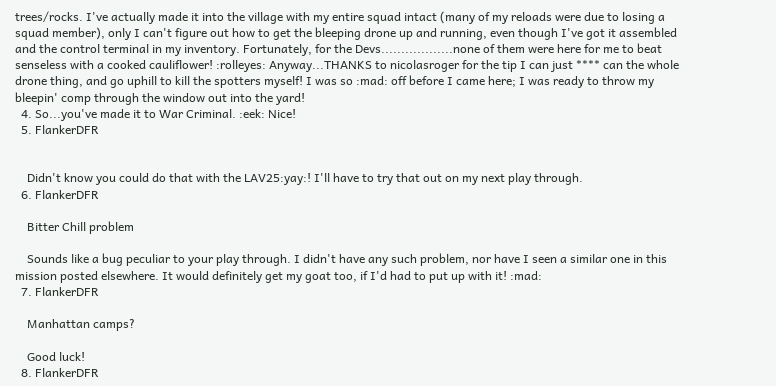trees/rocks. I've actually made it into the village with my entire squad intact (many of my reloads were due to losing a squad member), only I can't figure out how to get the bleeping drone up and running, even though I've got it assembled and the control terminal in my inventory. Fortunately, for the Devs..................none of them were here for me to beat senseless with a cooked cauliflower! :rolleyes: Anyway...THANKS to nicolasroger for the tip I can just **** can the whole drone thing, and go uphill to kill the spotters myself! I was so :mad: off before I came here; I was ready to throw my bleepin' comp through the window out into the yard!
  4. So...you've made it to War Criminal. :eek: Nice!
  5. FlankerDFR


    Didn't know you could do that with the LAV25:yay:! I'll have to try that out on my next play through.
  6. FlankerDFR

    Bitter Chill problem

    Sounds like a bug peculiar to your play through. I didn't have any such problem, nor have I seen a similar one in this mission posted elsewhere. It would definitely get my goat too, if I'd had to put up with it! :mad:
  7. FlankerDFR

    Manhattan camps?

    Good luck!
  8. FlankerDFR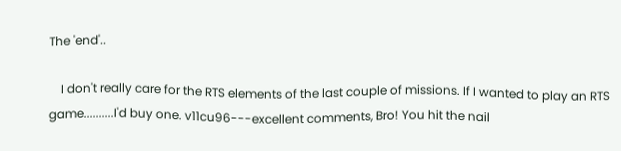The 'end'..

    I don't really care for the RTS elements of the last couple of missions. If I wanted to play an RTS game..........I'd buy one. v11cu96---excellent comments, Bro! You hit the nail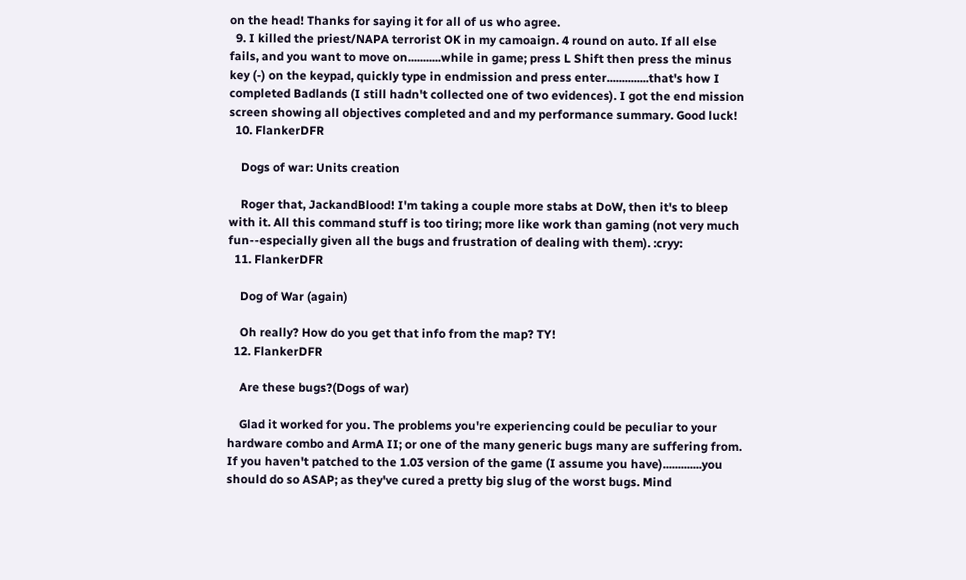on the head! Thanks for saying it for all of us who agree.
  9. I killed the priest/NAPA terrorist OK in my camoaign. 4 round on auto. If all else fails, and you want to move on...........while in game; press L Shift then press the minus key (-) on the keypad, quickly type in endmission and press enter..............that's how I completed Badlands (I still hadn't collected one of two evidences). I got the end mission screen showing all objectives completed and and my performance summary. Good luck!
  10. FlankerDFR

    Dogs of war: Units creation

    Roger that, JackandBlood! I'm taking a couple more stabs at DoW, then it's to bleep with it. All this command stuff is too tiring; more like work than gaming (not very much fun--especially given all the bugs and frustration of dealing with them). :cryy:
  11. FlankerDFR

    Dog of War (again)

    Oh really? How do you get that info from the map? TY!
  12. FlankerDFR

    Are these bugs?(Dogs of war)

    Glad it worked for you. The problems you're experiencing could be peculiar to your hardware combo and ArmA II; or one of the many generic bugs many are suffering from. If you haven't patched to the 1.03 version of the game (I assume you have).............you should do so ASAP; as they've cured a pretty big slug of the worst bugs. Mind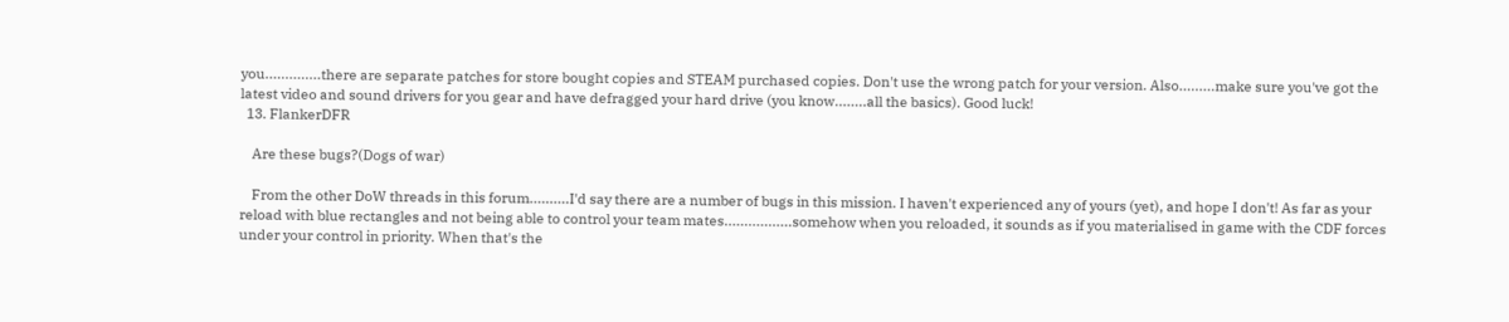you..............there are separate patches for store bought copies and STEAM purchased copies. Don't use the wrong patch for your version. Also.........make sure you've got the latest video and sound drivers for you gear and have defragged your hard drive (you know........all the basics). Good luck!
  13. FlankerDFR

    Are these bugs?(Dogs of war)

    From the other DoW threads in this forum..........I'd say there are a number of bugs in this mission. I haven't experienced any of yours (yet), and hope I don't! As far as your reload with blue rectangles and not being able to control your team mates.................somehow when you reloaded, it sounds as if you materialised in game with the CDF forces under your control in priority. When that's the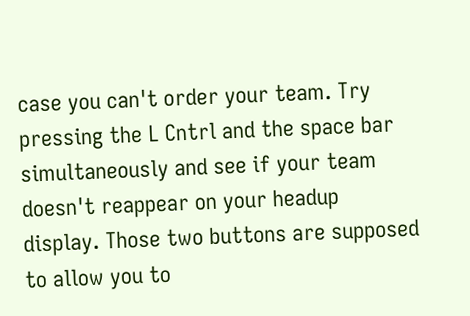case you can't order your team. Try pressing the L Cntrl and the space bar simultaneously and see if your team doesn't reappear on your headup display. Those two buttons are supposed to allow you to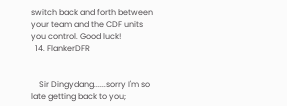switch back and forth between your team and the CDF units you control. Good luck!
  14. FlankerDFR


    Sir Dingydang......sorry I'm so late getting back to you;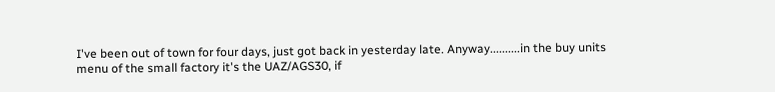I've been out of town for four days, just got back in yesterday late. Anyway..........in the buy units menu of the small factory it's the UAZ/AGS30, if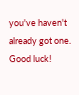you've haven't already got one. Good luck!